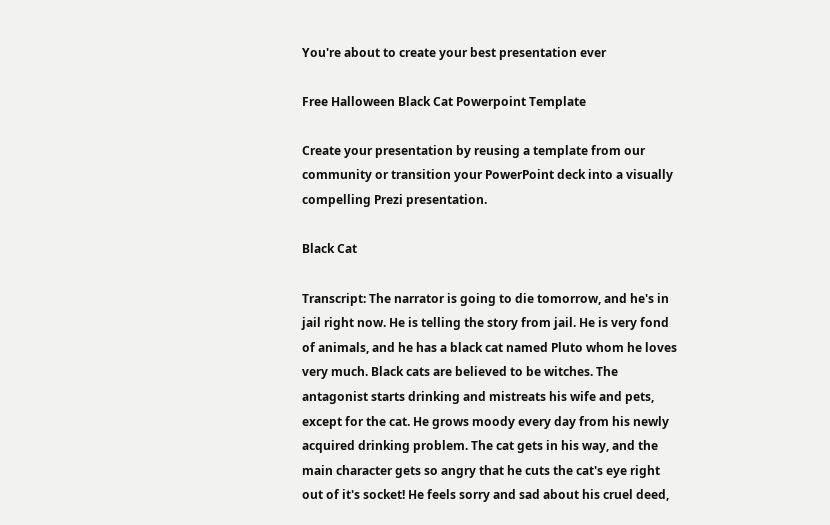You're about to create your best presentation ever

Free Halloween Black Cat Powerpoint Template

Create your presentation by reusing a template from our community or transition your PowerPoint deck into a visually compelling Prezi presentation.

Black Cat

Transcript: The narrator is going to die tomorrow, and he's in jail right now. He is telling the story from jail. He is very fond of animals, and he has a black cat named Pluto whom he loves very much. Black cats are believed to be witches. The antagonist starts drinking and mistreats his wife and pets, except for the cat. He grows moody every day from his newly acquired drinking problem. The cat gets in his way, and the main character gets so angry that he cuts the cat's eye right out of it's socket! He feels sorry and sad about his cruel deed,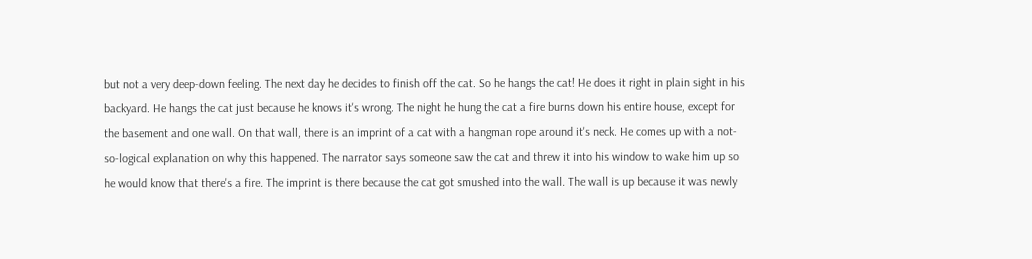but not a very deep-down feeling. The next day he decides to finish off the cat. So he hangs the cat! He does it right in plain sight in his backyard. He hangs the cat just because he knows it's wrong. The night he hung the cat a fire burns down his entire house, except for the basement and one wall. On that wall, there is an imprint of a cat with a hangman rope around it's neck. He comes up with a not-so-logical explanation on why this happened. The narrator says someone saw the cat and threw it into his window to wake him up so he would know that there's a fire. The imprint is there because the cat got smushed into the wall. The wall is up because it was newly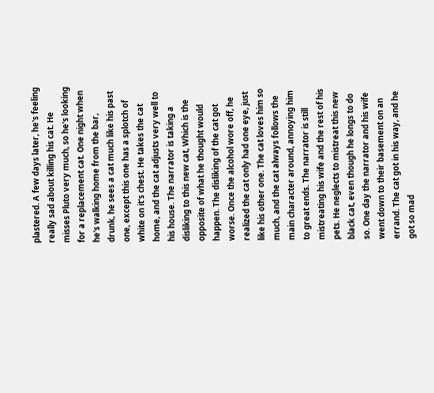plastered. A few days later, he's feeling really sad about killing his cat. He misses Pluto very much, so he's looking for a replacement cat. One night when he's walking home from the bar, drunk, he sees a cat much like his past one, except this one has a splotch of white on it's chest. He takes the cat home, and the cat adjusts very well to his house. The narrator is taking a disliking to this new cat, Which is the opposite of what he thought would happen. The disliking of the cat got worse. Once the alcohol wore off, he realized the cat only had one eye, just like his other one. The cat loves him so much, and the cat always follows the main character around, annoying him to great ends. The narrator is still mistreating his wife and the rest of his pets. He neglects to mistreat this new black cat, even though he longs to do so. One day the narrator and his wife went down to their basement on an errand. The cat got in his way, and he got so mad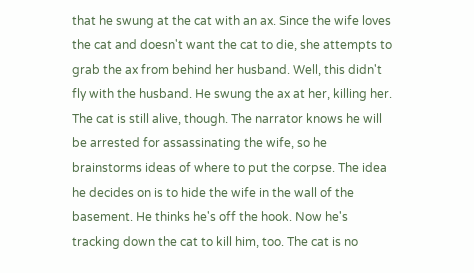that he swung at the cat with an ax. Since the wife loves the cat and doesn't want the cat to die, she attempts to grab the ax from behind her husband. Well, this didn't fly with the husband. He swung the ax at her, killing her. The cat is still alive, though. The narrator knows he will be arrested for assassinating the wife, so he brainstorms ideas of where to put the corpse. The idea he decides on is to hide the wife in the wall of the basement. He thinks he's off the hook. Now he's tracking down the cat to kill him, too. The cat is no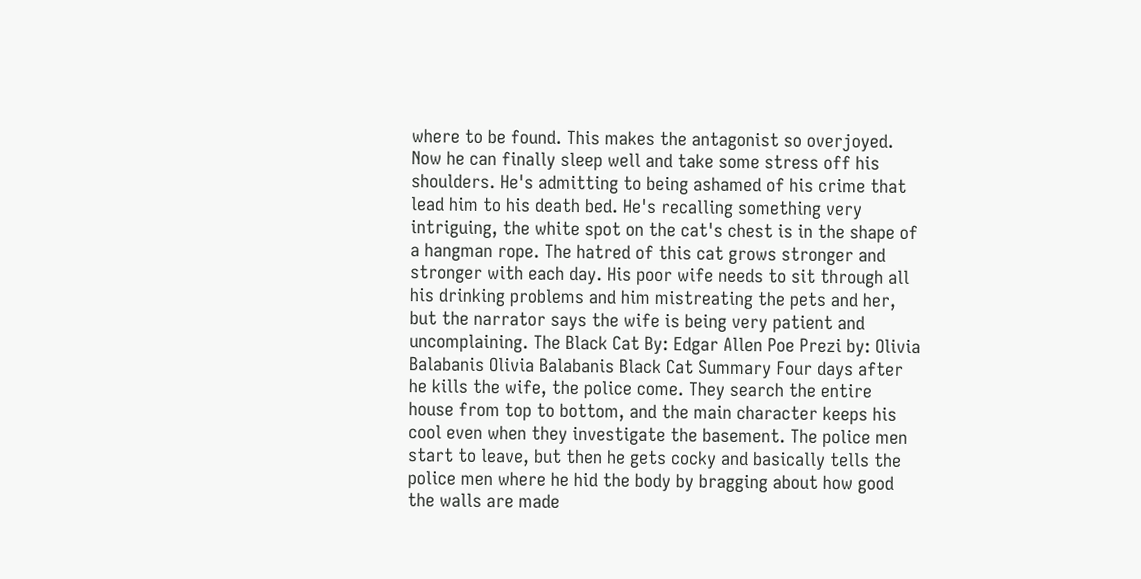where to be found. This makes the antagonist so overjoyed. Now he can finally sleep well and take some stress off his shoulders. He's admitting to being ashamed of his crime that lead him to his death bed. He's recalling something very intriguing, the white spot on the cat's chest is in the shape of a hangman rope. The hatred of this cat grows stronger and stronger with each day. His poor wife needs to sit through all his drinking problems and him mistreating the pets and her, but the narrator says the wife is being very patient and uncomplaining. The Black Cat By: Edgar Allen Poe Prezi by: Olivia Balabanis Olivia Balabanis Black Cat Summary Four days after he kills the wife, the police come. They search the entire house from top to bottom, and the main character keeps his cool even when they investigate the basement. The police men start to leave, but then he gets cocky and basically tells the police men where he hid the body by bragging about how good the walls are made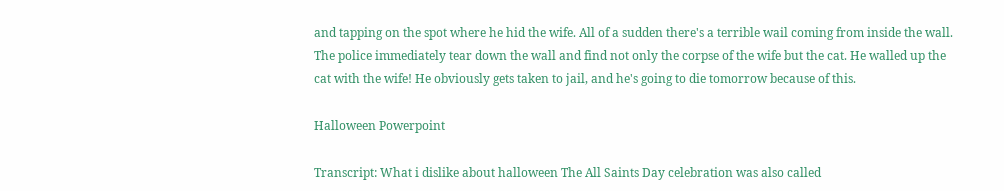and tapping on the spot where he hid the wife. All of a sudden there's a terrible wail coming from inside the wall. The police immediately tear down the wall and find not only the corpse of the wife but the cat. He walled up the cat with the wife! He obviously gets taken to jail, and he's going to die tomorrow because of this.

Halloween Powerpoint

Transcript: What i dislike about halloween The All Saints Day celebration was also called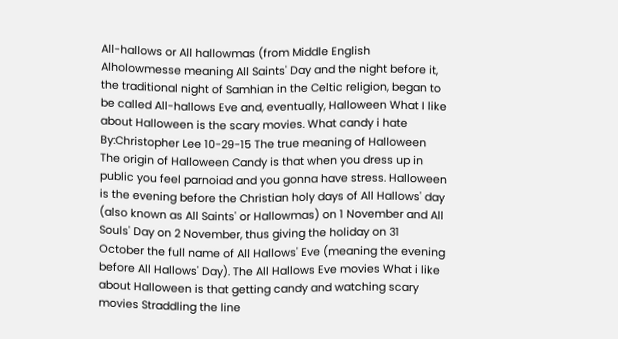All-hallows or All hallowmas (from Middle English Alholowmesse meaning All Saints' Day and the night before it, the traditional night of Samhian in the Celtic religion, began to be called All-hallows Eve and, eventually, Halloween What I like about Halloween is the scary movies. What candy i hate By:Christopher Lee 10-29-15 The true meaning of Halloween The origin of Halloween Candy is that when you dress up in public you feel parnoiad and you gonna have stress. Halloween is the evening before the Christian holy days of All Hallows' day (also known as All Saints' or Hallowmas) on 1 November and All Souls' Day on 2 November, thus giving the holiday on 31 October the full name of All Hallows' Eve (meaning the evening before All Hallows' Day). The All Hallows Eve movies What i like about Halloween is that getting candy and watching scary movies Straddling the line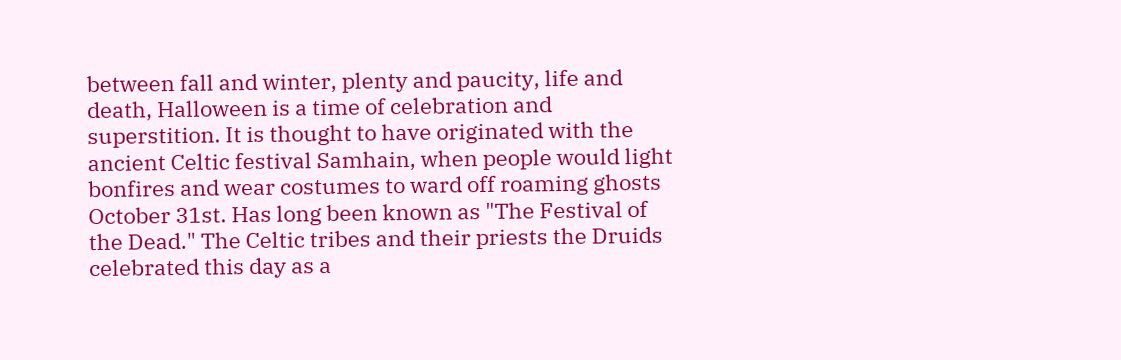between fall and winter, plenty and paucity, life and death, Halloween is a time of celebration and superstition. It is thought to have originated with the ancient Celtic festival Samhain, when people would light bonfires and wear costumes to ward off roaming ghosts October 31st. Has long been known as "The Festival of the Dead." The Celtic tribes and their priests the Druids celebrated this day as a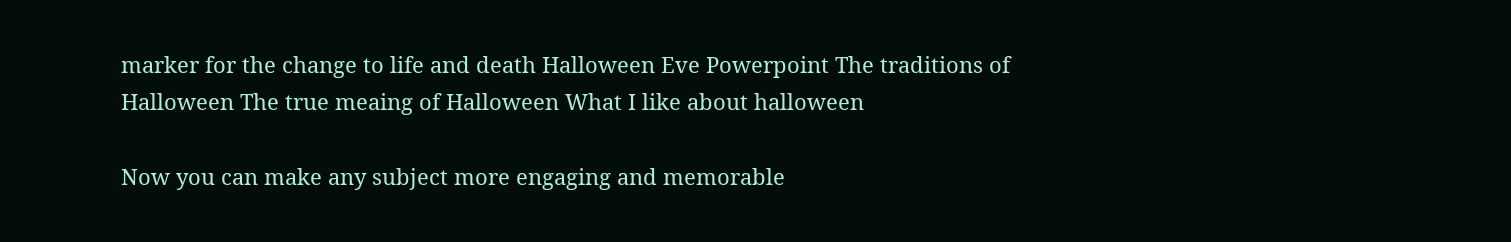marker for the change to life and death Halloween Eve Powerpoint The traditions of Halloween The true meaing of Halloween What I like about halloween

Now you can make any subject more engaging and memorable